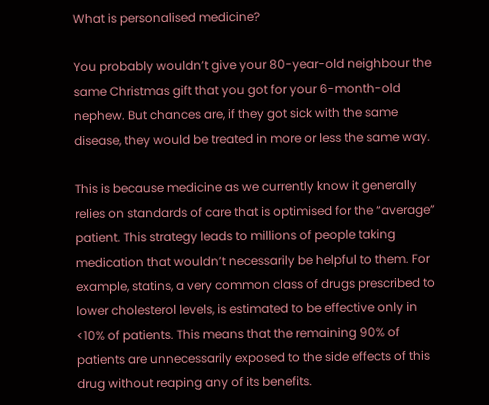What is personalised medicine?

You probably wouldn’t give your 80-year-old neighbour the same Christmas gift that you got for your 6-month-old nephew. But chances are, if they got sick with the same disease, they would be treated in more or less the same way.

This is because medicine as we currently know it generally relies on standards of care that is optimised for the “average” patient. This strategy leads to millions of people taking medication that wouldn’t necessarily be helpful to them. For example, statins, a very common class of drugs prescribed to lower cholesterol levels, is estimated to be effective only in <10% of patients. This means that the remaining 90% of patients are unnecessarily exposed to the side effects of this drug without reaping any of its benefits.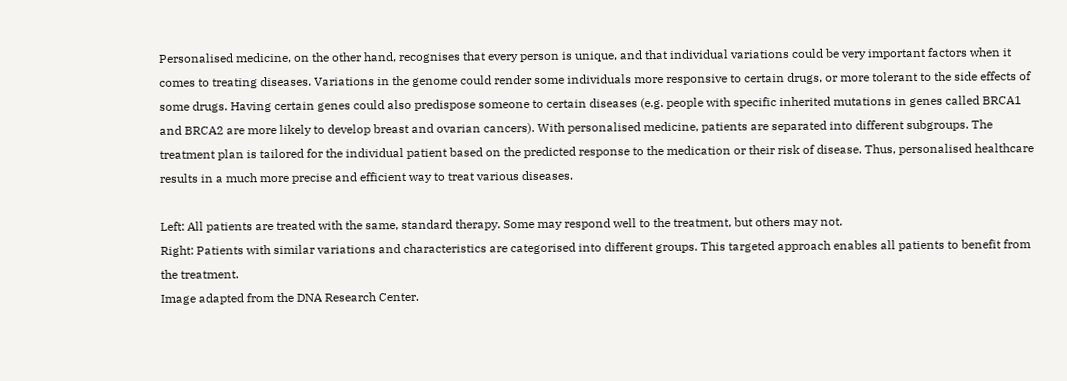Personalised medicine, on the other hand, recognises that every person is unique, and that individual variations could be very important factors when it comes to treating diseases. Variations in the genome could render some individuals more responsive to certain drugs, or more tolerant to the side effects of some drugs. Having certain genes could also predispose someone to certain diseases (e.g. people with specific inherited mutations in genes called BRCA1 and BRCA2 are more likely to develop breast and ovarian cancers). With personalised medicine, patients are separated into different subgroups. The treatment plan is tailored for the individual patient based on the predicted response to the medication or their risk of disease. Thus, personalised healthcare results in a much more precise and efficient way to treat various diseases.

Left: All patients are treated with the same, standard therapy. Some may respond well to the treatment, but others may not.
Right: Patients with similar variations and characteristics are categorised into different groups. This targeted approach enables all patients to benefit from the treatment.
Image adapted from the DNA Research Center.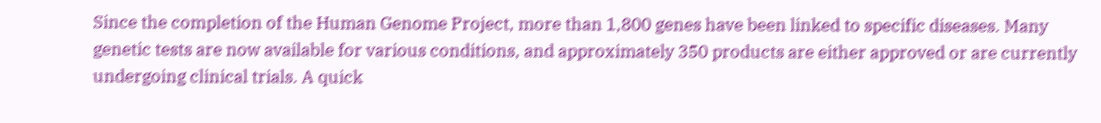Since the completion of the Human Genome Project, more than 1,800 genes have been linked to specific diseases. Many genetic tests are now available for various conditions, and approximately 350 products are either approved or are currently undergoing clinical trials. A quick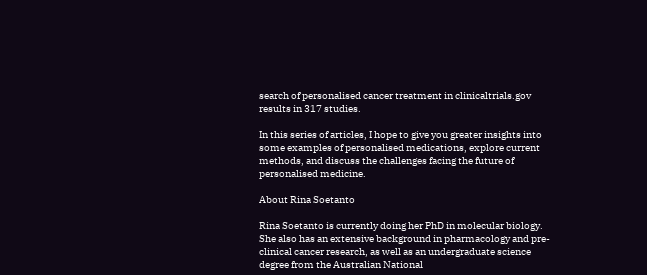search of personalised cancer treatment in clinicaltrials.gov results in 317 studies.

In this series of articles, I hope to give you greater insights into some examples of personalised medications, explore current methods, and discuss the challenges facing the future of personalised medicine.

About Rina Soetanto

Rina Soetanto is currently doing her PhD in molecular biology. She also has an extensive background in pharmacology and pre-clinical cancer research, as well as an undergraduate science degree from the Australian National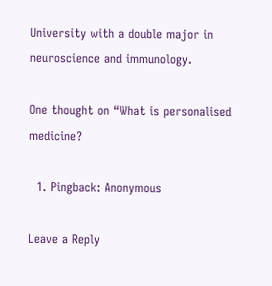University with a double major in neuroscience and immunology.

One thought on “What is personalised medicine?

  1. Pingback: Anonymous

Leave a Reply